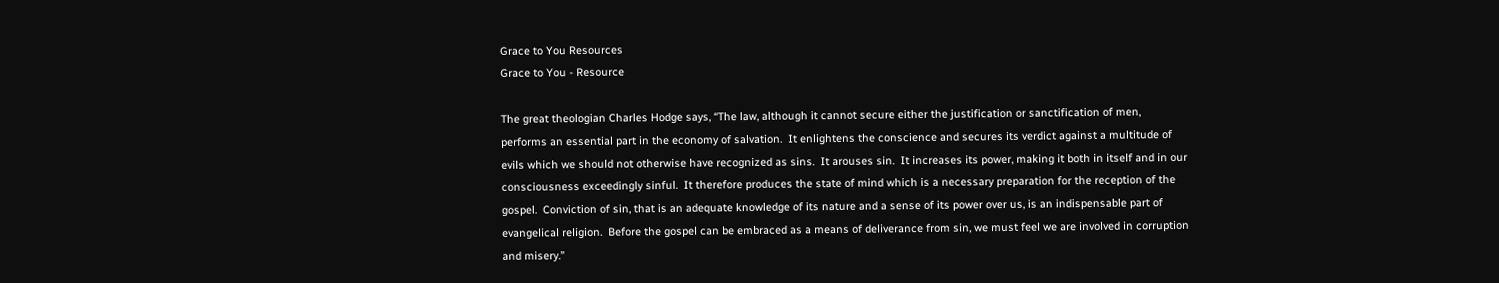Grace to You Resources
Grace to You - Resource

The great theologian Charles Hodge says, “The law, although it cannot secure either the justification or sanctification of men, performs an essential part in the economy of salvation.  It enlightens the conscience and secures its verdict against a multitude of evils which we should not otherwise have recognized as sins.  It arouses sin.  It increases its power, making it both in itself and in our consciousness exceedingly sinful.  It therefore produces the state of mind which is a necessary preparation for the reception of the gospel.  Conviction of sin, that is an adequate knowledge of its nature and a sense of its power over us, is an indispensable part of evangelical religion.  Before the gospel can be embraced as a means of deliverance from sin, we must feel we are involved in corruption and misery.”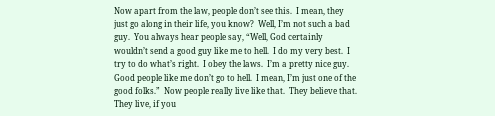Now apart from the law, people don’t see this.  I mean, they just go along in their life, you know?  Well, I’m not such a bad guy.  You always hear people say, “Well, God certainly wouldn’t send a good guy like me to hell.  I do my very best.  I try to do what’s right.  I obey the laws.  I’m a pretty nice guy.  Good people like me don’t go to hell.  I mean, I’m just one of the good folks.”  Now people really live like that.  They believe that.  They live, if you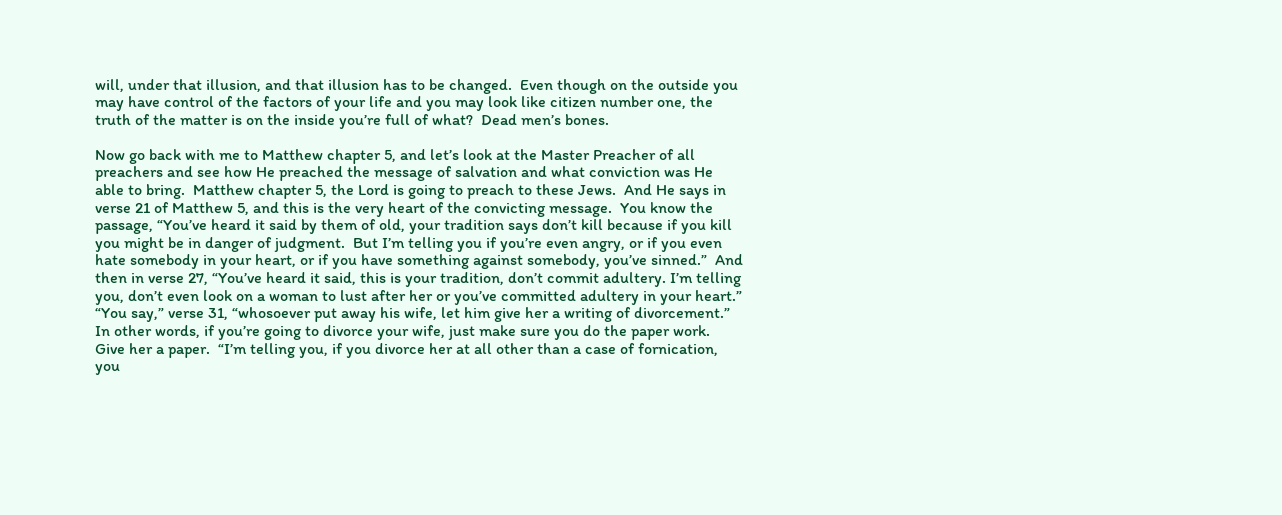will, under that illusion, and that illusion has to be changed.  Even though on the outside you may have control of the factors of your life and you may look like citizen number one, the truth of the matter is on the inside you’re full of what?  Dead men’s bones.

Now go back with me to Matthew chapter 5, and let’s look at the Master Preacher of all preachers and see how He preached the message of salvation and what conviction was He able to bring.  Matthew chapter 5, the Lord is going to preach to these Jews.  And He says in verse 21 of Matthew 5, and this is the very heart of the convicting message.  You know the passage, “You’ve heard it said by them of old, your tradition says don’t kill because if you kill you might be in danger of judgment.  But I’m telling you if you’re even angry, or if you even hate somebody in your heart, or if you have something against somebody, you’ve sinned.”  And then in verse 27, “You’ve heard it said, this is your tradition, don’t commit adultery. I’m telling you, don’t even look on a woman to lust after her or you’ve committed adultery in your heart.”  “You say,” verse 31, “whosoever put away his wife, let him give her a writing of divorcement.”  In other words, if you’re going to divorce your wife, just make sure you do the paper work.  Give her a paper.  “I’m telling you, if you divorce her at all other than a case of fornication, you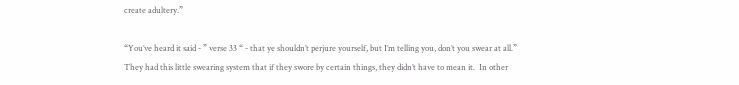create adultery.”

“You’ve heard it said - ” verse 33 “ - that ye shouldn’t perjure yourself, but I’m telling you, don’t you swear at all.”  They had this little swearing system that if they swore by certain things, they didn’t have to mean it.  In other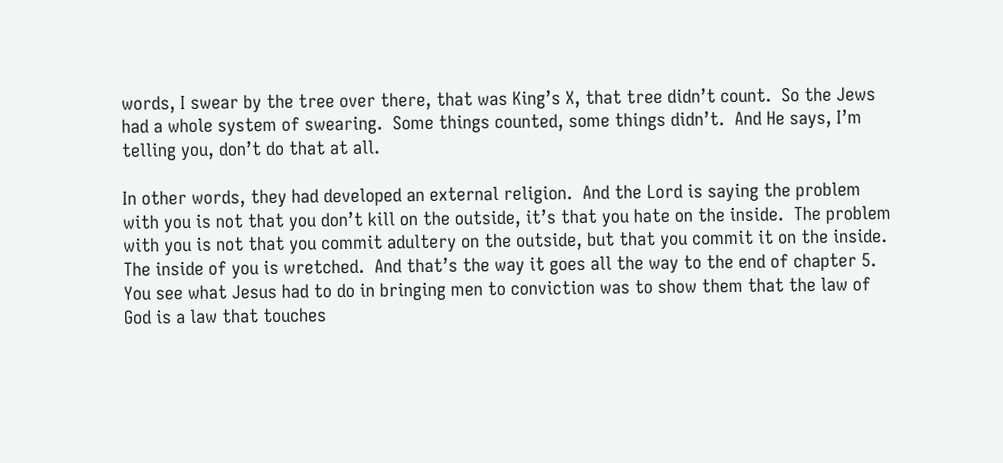words, I swear by the tree over there, that was King’s X, that tree didn’t count.  So the Jews had a whole system of swearing.  Some things counted, some things didn’t.  And He says, I’m telling you, don’t do that at all.

In other words, they had developed an external religion.  And the Lord is saying the problem with you is not that you don’t kill on the outside, it’s that you hate on the inside.  The problem with you is not that you commit adultery on the outside, but that you commit it on the inside.  The inside of you is wretched.  And that’s the way it goes all the way to the end of chapter 5.  You see what Jesus had to do in bringing men to conviction was to show them that the law of God is a law that touches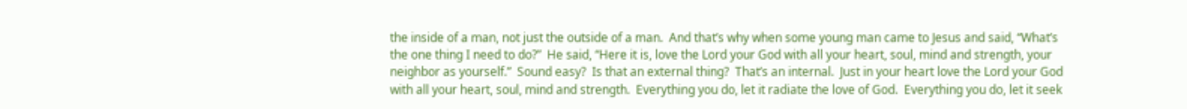the inside of a man, not just the outside of a man.  And that’s why when some young man came to Jesus and said, “What’s the one thing I need to do?”  He said, “Here it is, love the Lord your God with all your heart, soul, mind and strength, your neighbor as yourself.”  Sound easy?  Is that an external thing?  That’s an internal.  Just in your heart love the Lord your God with all your heart, soul, mind and strength.  Everything you do, let it radiate the love of God.  Everything you do, let it seek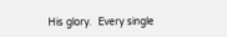His glory.  Every single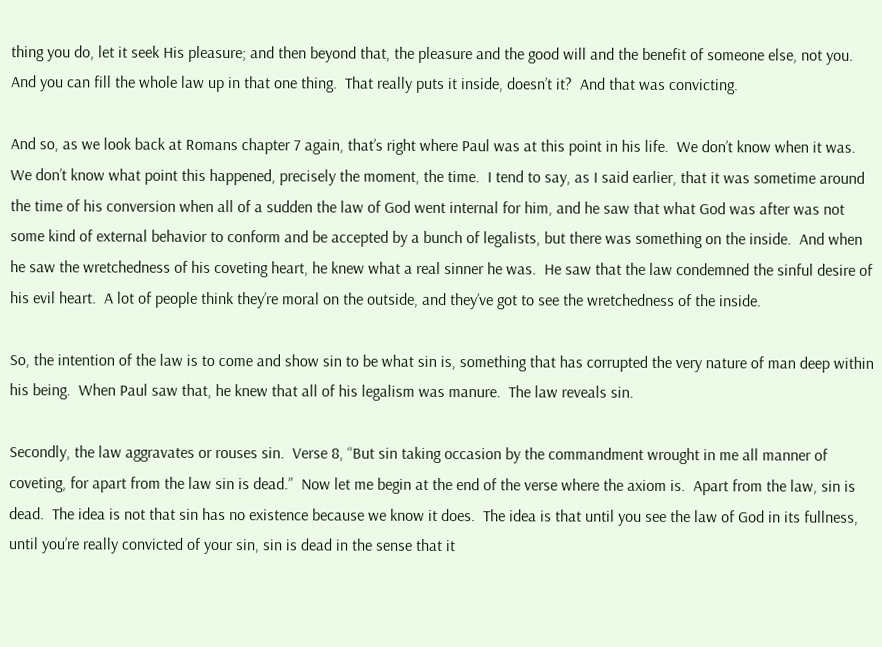thing you do, let it seek His pleasure; and then beyond that, the pleasure and the good will and the benefit of someone else, not you.  And you can fill the whole law up in that one thing.  That really puts it inside, doesn’t it?  And that was convicting.

And so, as we look back at Romans chapter 7 again, that’s right where Paul was at this point in his life.  We don’t know when it was.  We don’t know what point this happened, precisely the moment, the time.  I tend to say, as I said earlier, that it was sometime around the time of his conversion when all of a sudden the law of God went internal for him, and he saw that what God was after was not some kind of external behavior to conform and be accepted by a bunch of legalists, but there was something on the inside.  And when he saw the wretchedness of his coveting heart, he knew what a real sinner he was.  He saw that the law condemned the sinful desire of his evil heart.  A lot of people think they’re moral on the outside, and they’ve got to see the wretchedness of the inside.

So, the intention of the law is to come and show sin to be what sin is, something that has corrupted the very nature of man deep within his being.  When Paul saw that, he knew that all of his legalism was manure.  The law reveals sin.

Secondly, the law aggravates or rouses sin.  Verse 8, “But sin taking occasion by the commandment wrought in me all manner of coveting, for apart from the law sin is dead.”  Now let me begin at the end of the verse where the axiom is.  Apart from the law, sin is dead.  The idea is not that sin has no existence because we know it does.  The idea is that until you see the law of God in its fullness, until you’re really convicted of your sin, sin is dead in the sense that it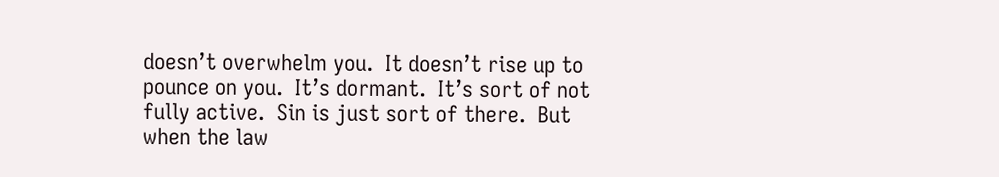doesn’t overwhelm you.  It doesn’t rise up to pounce on you.  It’s dormant.  It’s sort of not fully active.  Sin is just sort of there.  But when the law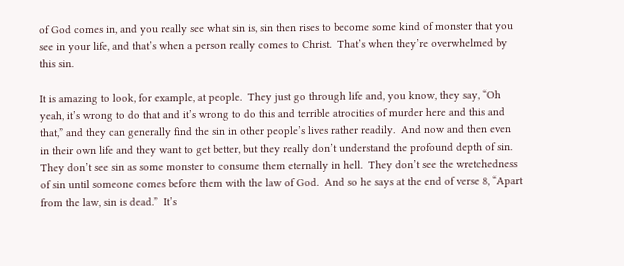of God comes in, and you really see what sin is, sin then rises to become some kind of monster that you see in your life, and that’s when a person really comes to Christ.  That’s when they’re overwhelmed by this sin.

It is amazing to look, for example, at people.  They just go through life and, you know, they say, “Oh yeah, it’s wrong to do that and it’s wrong to do this and terrible atrocities of murder here and this and that,” and they can generally find the sin in other people’s lives rather readily.  And now and then even in their own life and they want to get better, but they really don’t understand the profound depth of sin.  They don’t see sin as some monster to consume them eternally in hell.  They don’t see the wretchedness of sin until someone comes before them with the law of God.  And so he says at the end of verse 8, “Apart from the law, sin is dead.”  It’s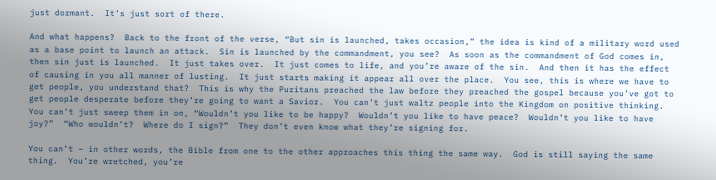just dormant.  It’s just sort of there.

And what happens?  Back to the front of the verse, “But sin is launched, takes occasion,” the idea is kind of a military word used as a base point to launch an attack.  Sin is launched by the commandment, you see?  As soon as the commandment of God comes in, then sin just is launched.  It just takes over.  It just comes to life, and you’re aware of the sin.  And then it has the effect of causing in you all manner of lusting.  It just starts making it appear all over the place.  You see, this is where we have to get people, you understand that?  This is why the Puritans preached the law before they preached the gospel because you’ve got to get people desperate before they’re going to want a Savior.  You can’t just waltz people into the Kingdom on positive thinking.  You can’t just sweep them in on, “Wouldn’t you like to be happy?  Wouldn’t you like to have peace?  Wouldn’t you like to have joy?”  “Who wouldn’t?  Where do I sign?”  They don’t even know what they’re signing for.

You can’t – in other words, the Bible from one to the other approaches this thing the same way.  God is still saying the same thing.  You’re wretched, you’re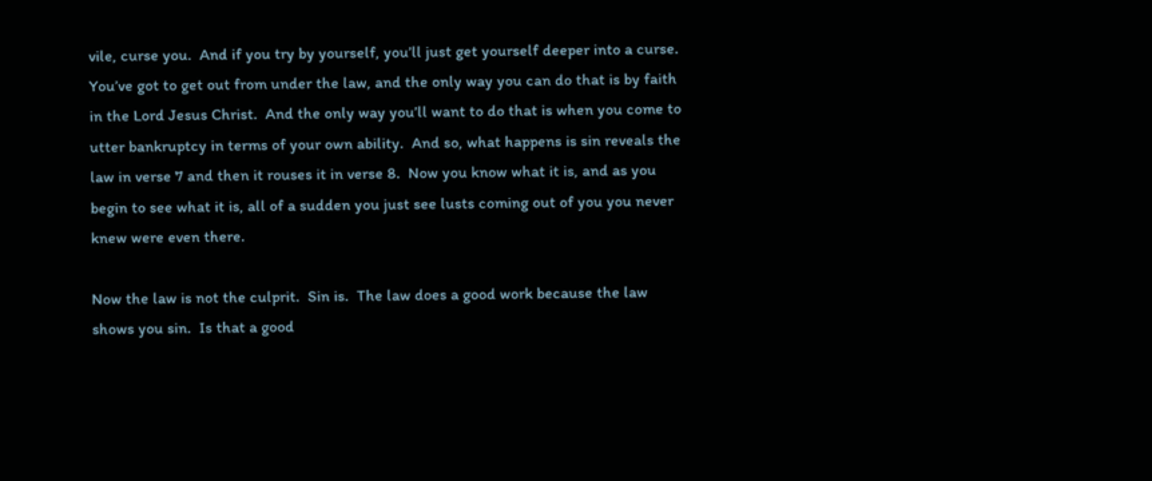vile, curse you.  And if you try by yourself, you’ll just get yourself deeper into a curse.  You’ve got to get out from under the law, and the only way you can do that is by faith in the Lord Jesus Christ.  And the only way you’ll want to do that is when you come to utter bankruptcy in terms of your own ability.  And so, what happens is sin reveals the law in verse 7 and then it rouses it in verse 8.  Now you know what it is, and as you begin to see what it is, all of a sudden you just see lusts coming out of you you never knew were even there.

Now the law is not the culprit.  Sin is.  The law does a good work because the law shows you sin.  Is that a good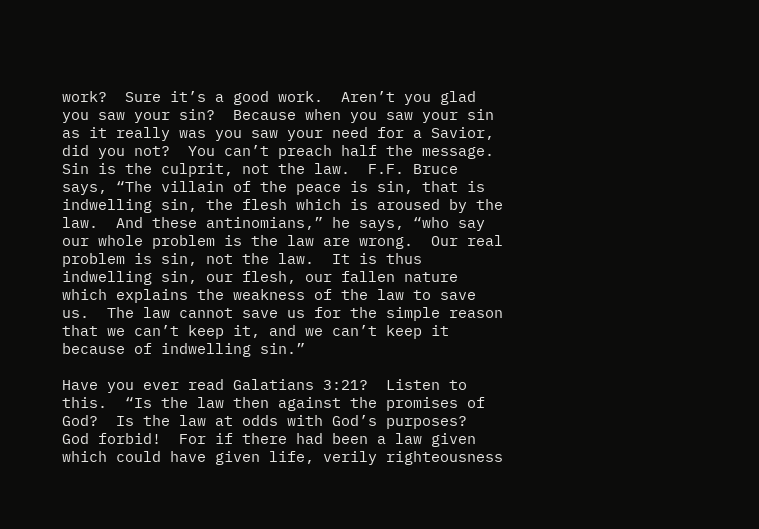work?  Sure it’s a good work.  Aren’t you glad you saw your sin?  Because when you saw your sin as it really was you saw your need for a Savior, did you not?  You can’t preach half the message.  Sin is the culprit, not the law.  F.F. Bruce says, “The villain of the peace is sin, that is indwelling sin, the flesh which is aroused by the law.  And these antinomians,” he says, “who say our whole problem is the law are wrong.  Our real problem is sin, not the law.  It is thus indwelling sin, our flesh, our fallen nature which explains the weakness of the law to save us.  The law cannot save us for the simple reason that we can’t keep it, and we can’t keep it because of indwelling sin.”

Have you ever read Galatians 3:21?  Listen to this.  “Is the law then against the promises of God?  Is the law at odds with God’s purposes?  God forbid!  For if there had been a law given which could have given life, verily righteousness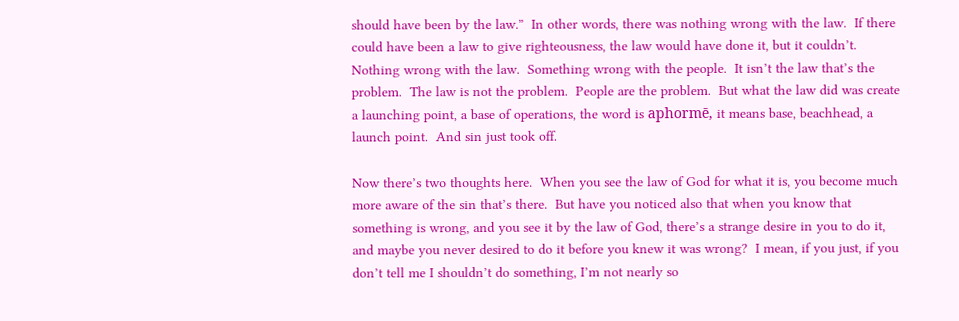should have been by the law.”  In other words, there was nothing wrong with the law.  If there could have been a law to give righteousness, the law would have done it, but it couldn’t.  Nothing wrong with the law.  Something wrong with the people.  It isn’t the law that’s the problem.  The law is not the problem.  People are the problem.  But what the law did was create a launching point, a base of operations, the word is aphormē, it means base, beachhead, a launch point.  And sin just took off.

Now there’s two thoughts here.  When you see the law of God for what it is, you become much more aware of the sin that’s there.  But have you noticed also that when you know that something is wrong, and you see it by the law of God, there’s a strange desire in you to do it, and maybe you never desired to do it before you knew it was wrong?  I mean, if you just, if you don’t tell me I shouldn’t do something, I’m not nearly so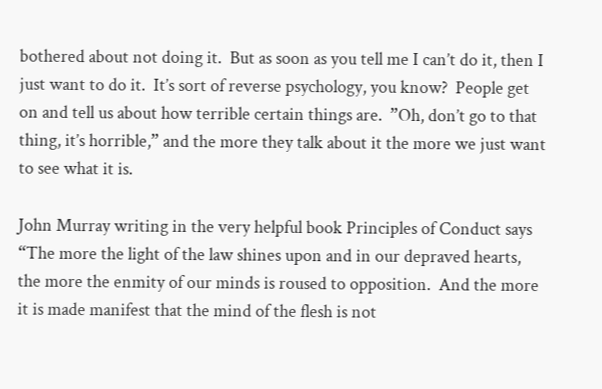bothered about not doing it.  But as soon as you tell me I can’t do it, then I just want to do it.  It’s sort of reverse psychology, you know?  People get on and tell us about how terrible certain things are.  ”Oh, don’t go to that thing, it’s horrible,” and the more they talk about it the more we just want to see what it is.

John Murray writing in the very helpful book Principles of Conduct says “The more the light of the law shines upon and in our depraved hearts, the more the enmity of our minds is roused to opposition.  And the more it is made manifest that the mind of the flesh is not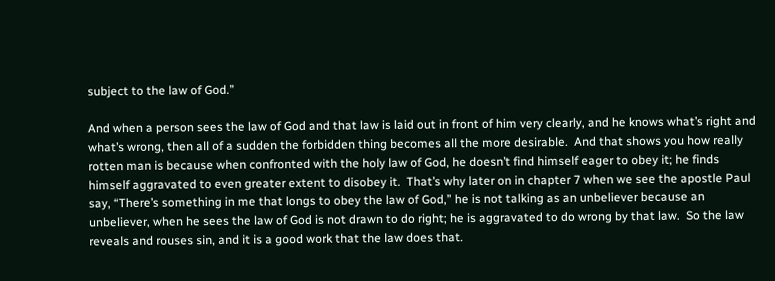subject to the law of God.”

And when a person sees the law of God and that law is laid out in front of him very clearly, and he knows what’s right and what’s wrong, then all of a sudden the forbidden thing becomes all the more desirable.  And that shows you how really rotten man is because when confronted with the holy law of God, he doesn’t find himself eager to obey it; he finds himself aggravated to even greater extent to disobey it.  That’s why later on in chapter 7 when we see the apostle Paul say, “There’s something in me that longs to obey the law of God,” he is not talking as an unbeliever because an unbeliever, when he sees the law of God is not drawn to do right; he is aggravated to do wrong by that law.  So the law reveals and rouses sin, and it is a good work that the law does that.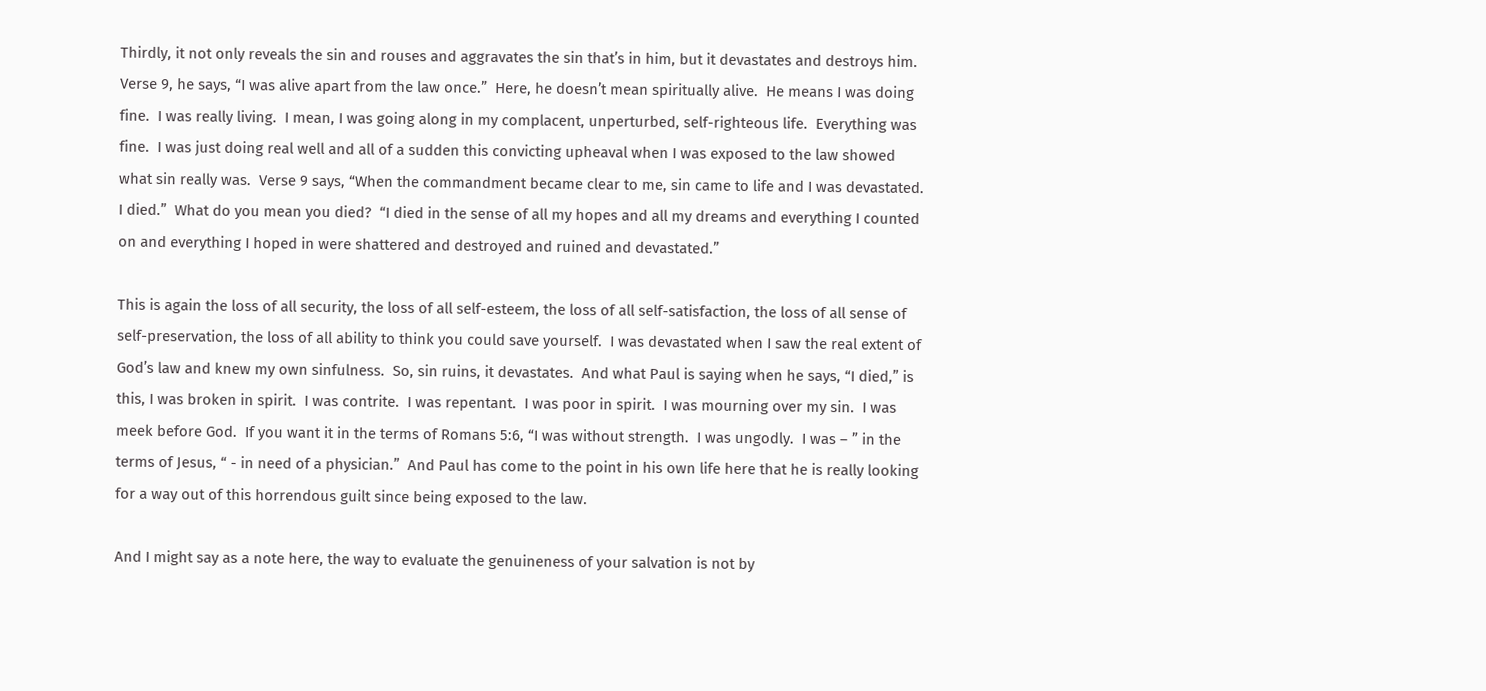Thirdly, it not only reveals the sin and rouses and aggravates the sin that’s in him, but it devastates and destroys him.  Verse 9, he says, “I was alive apart from the law once.”  Here, he doesn’t mean spiritually alive.  He means I was doing fine.  I was really living.  I mean, I was going along in my complacent, unperturbed, self-righteous life.  Everything was fine.  I was just doing real well and all of a sudden this convicting upheaval when I was exposed to the law showed what sin really was.  Verse 9 says, “When the commandment became clear to me, sin came to life and I was devastated.  I died.”  What do you mean you died?  “I died in the sense of all my hopes and all my dreams and everything I counted on and everything I hoped in were shattered and destroyed and ruined and devastated.”

This is again the loss of all security, the loss of all self-esteem, the loss of all self-satisfaction, the loss of all sense of self-preservation, the loss of all ability to think you could save yourself.  I was devastated when I saw the real extent of God’s law and knew my own sinfulness.  So, sin ruins, it devastates.  And what Paul is saying when he says, “I died,” is this, I was broken in spirit.  I was contrite.  I was repentant.  I was poor in spirit.  I was mourning over my sin.  I was meek before God.  If you want it in the terms of Romans 5:6, “I was without strength.  I was ungodly.  I was – ” in the terms of Jesus, “ - in need of a physician.”  And Paul has come to the point in his own life here that he is really looking for a way out of this horrendous guilt since being exposed to the law.

And I might say as a note here, the way to evaluate the genuineness of your salvation is not by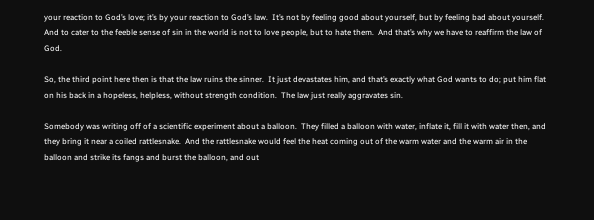your reaction to God’s love; it’s by your reaction to God’s law.  It’s not by feeling good about yourself, but by feeling bad about yourself.  And to cater to the feeble sense of sin in the world is not to love people, but to hate them.  And that’s why we have to reaffirm the law of God.

So, the third point here then is that the law ruins the sinner.  It just devastates him, and that’s exactly what God wants to do; put him flat on his back in a hopeless, helpless, without strength condition.  The law just really aggravates sin.

Somebody was writing off of a scientific experiment about a balloon.  They filled a balloon with water, inflate it, fill it with water then, and they bring it near a coiled rattlesnake.  And the rattlesnake would feel the heat coming out of the warm water and the warm air in the balloon and strike its fangs and burst the balloon, and out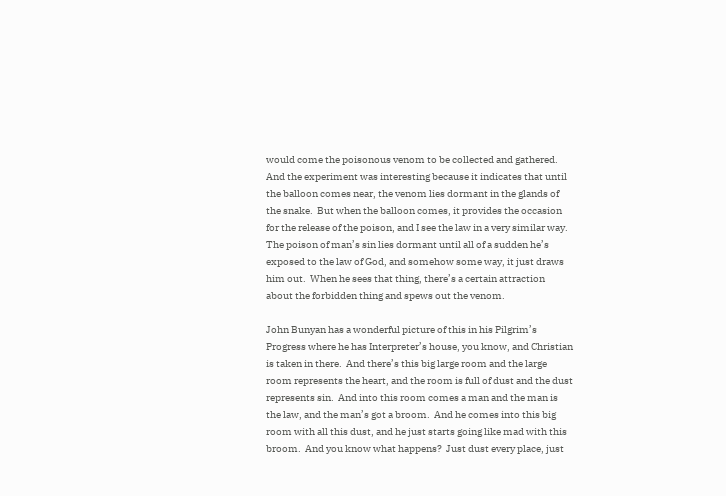would come the poisonous venom to be collected and gathered.  And the experiment was interesting because it indicates that until the balloon comes near, the venom lies dormant in the glands of the snake.  But when the balloon comes, it provides the occasion for the release of the poison, and I see the law in a very similar way.  The poison of man’s sin lies dormant until all of a sudden he’s exposed to the law of God, and somehow some way, it just draws him out.  When he sees that thing, there’s a certain attraction about the forbidden thing and spews out the venom.

John Bunyan has a wonderful picture of this in his Pilgrim’s Progress where he has Interpreter’s house, you know, and Christian is taken in there.  And there’s this big large room and the large room represents the heart, and the room is full of dust and the dust represents sin.  And into this room comes a man and the man is the law, and the man’s got a broom.  And he comes into this big room with all this dust, and he just starts going like mad with this broom.  And you know what happens?  Just dust every place, just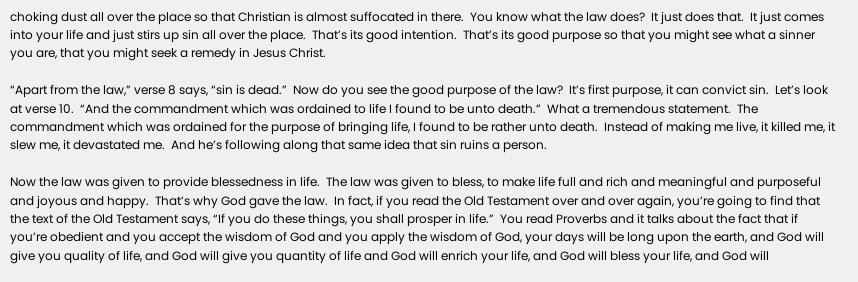choking dust all over the place so that Christian is almost suffocated in there.  You know what the law does?  It just does that.  It just comes into your life and just stirs up sin all over the place.  That’s its good intention.  That’s its good purpose so that you might see what a sinner you are, that you might seek a remedy in Jesus Christ.

“Apart from the law,” verse 8 says, “sin is dead.”  Now do you see the good purpose of the law?  It’s first purpose, it can convict sin.  Let’s look at verse 10.  “And the commandment which was ordained to life I found to be unto death.”  What a tremendous statement.  The commandment which was ordained for the purpose of bringing life, I found to be rather unto death.  Instead of making me live, it killed me, it slew me, it devastated me.  And he’s following along that same idea that sin ruins a person.

Now the law was given to provide blessedness in life.  The law was given to bless, to make life full and rich and meaningful and purposeful and joyous and happy.  That’s why God gave the law.  In fact, if you read the Old Testament over and over again, you’re going to find that the text of the Old Testament says, “If you do these things, you shall prosper in life.”  You read Proverbs and it talks about the fact that if you’re obedient and you accept the wisdom of God and you apply the wisdom of God, your days will be long upon the earth, and God will give you quality of life, and God will give you quantity of life and God will enrich your life, and God will bless your life, and God will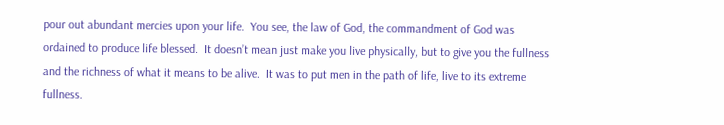pour out abundant mercies upon your life.  You see, the law of God, the commandment of God was ordained to produce life blessed.  It doesn’t mean just make you live physically, but to give you the fullness and the richness of what it means to be alive.  It was to put men in the path of life, live to its extreme fullness.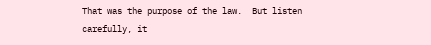That was the purpose of the law.  But listen carefully, it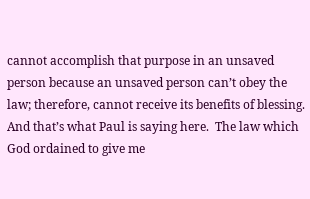cannot accomplish that purpose in an unsaved person because an unsaved person can’t obey the law; therefore, cannot receive its benefits of blessing.  And that’s what Paul is saying here.  The law which God ordained to give me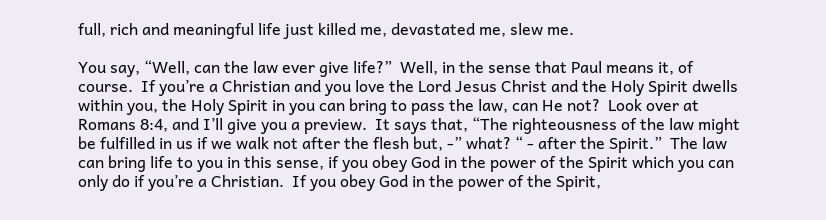full, rich and meaningful life just killed me, devastated me, slew me.

You say, “Well, can the law ever give life?”  Well, in the sense that Paul means it, of course.  If you’re a Christian and you love the Lord Jesus Christ and the Holy Spirit dwells within you, the Holy Spirit in you can bring to pass the law, can He not?  Look over at Romans 8:4, and I’ll give you a preview.  It says that, “The righteousness of the law might be fulfilled in us if we walk not after the flesh but, -” what? “ - after the Spirit.”  The law can bring life to you in this sense, if you obey God in the power of the Spirit which you can only do if you’re a Christian.  If you obey God in the power of the Spirit,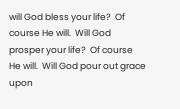will God bless your life?  Of course He will.  Will God prosper your life?  Of course He will.  Will God pour out grace upon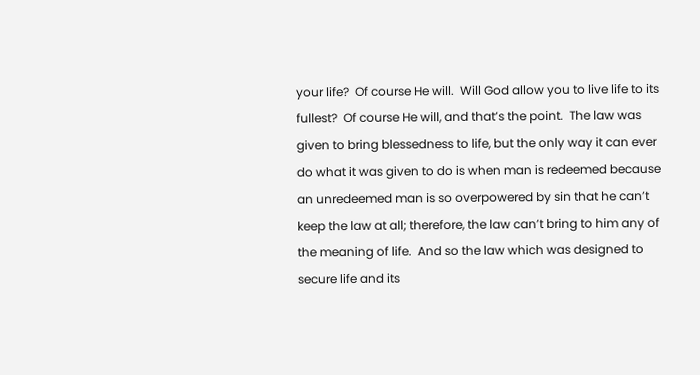your life?  Of course He will.  Will God allow you to live life to its fullest?  Of course He will, and that’s the point.  The law was given to bring blessedness to life, but the only way it can ever do what it was given to do is when man is redeemed because an unredeemed man is so overpowered by sin that he can’t keep the law at all; therefore, the law can’t bring to him any of the meaning of life.  And so the law which was designed to secure life and its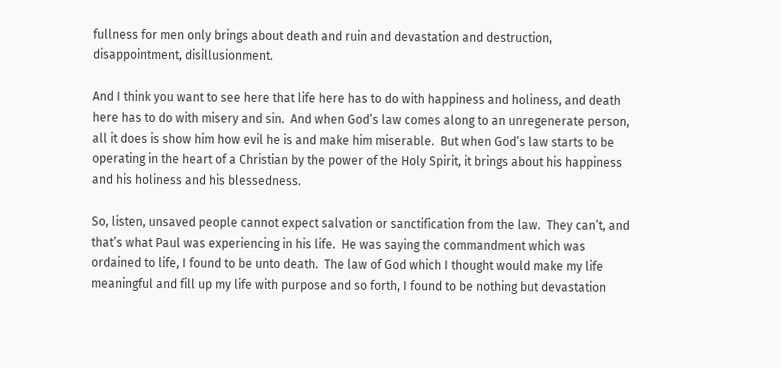fullness for men only brings about death and ruin and devastation and destruction, disappointment, disillusionment.

And I think you want to see here that life here has to do with happiness and holiness, and death here has to do with misery and sin.  And when God’s law comes along to an unregenerate person, all it does is show him how evil he is and make him miserable.  But when God’s law starts to be operating in the heart of a Christian by the power of the Holy Spirit, it brings about his happiness and his holiness and his blessedness.

So, listen, unsaved people cannot expect salvation or sanctification from the law.  They can’t, and that’s what Paul was experiencing in his life.  He was saying the commandment which was ordained to life, I found to be unto death.  The law of God which I thought would make my life meaningful and fill up my life with purpose and so forth, I found to be nothing but devastation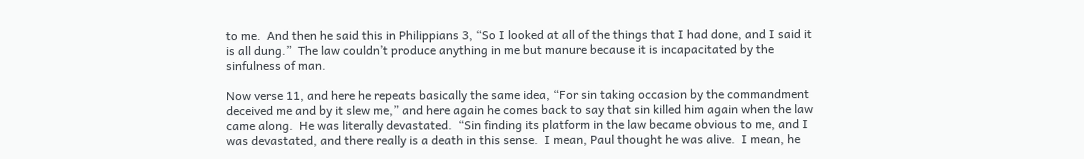to me.  And then he said this in Philippians 3, “So I looked at all of the things that I had done, and I said it is all dung.”  The law couldn’t produce anything in me but manure because it is incapacitated by the sinfulness of man.

Now verse 11, and here he repeats basically the same idea, “For sin taking occasion by the commandment deceived me and by it slew me,” and here again he comes back to say that sin killed him again when the law came along.  He was literally devastated.  “Sin finding its platform in the law became obvious to me, and I was devastated, and there really is a death in this sense.  I mean, Paul thought he was alive.  I mean, he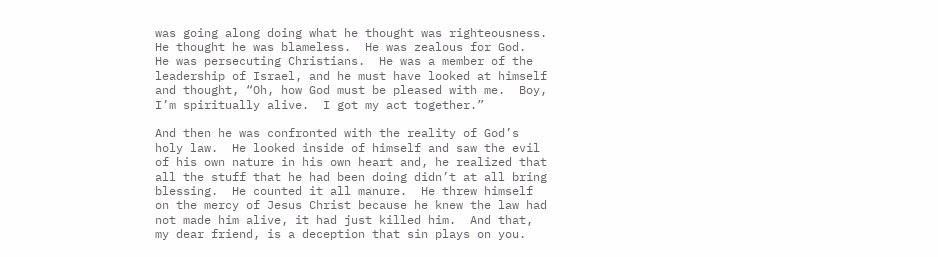was going along doing what he thought was righteousness.  He thought he was blameless.  He was zealous for God.  He was persecuting Christians.  He was a member of the leadership of Israel, and he must have looked at himself and thought, “Oh, how God must be pleased with me.  Boy, I’m spiritually alive.  I got my act together.”

And then he was confronted with the reality of God’s holy law.  He looked inside of himself and saw the evil of his own nature in his own heart and, he realized that all the stuff that he had been doing didn’t at all bring blessing.  He counted it all manure.  He threw himself on the mercy of Jesus Christ because he knew the law had not made him alive, it had just killed him.  And that, my dear friend, is a deception that sin plays on you.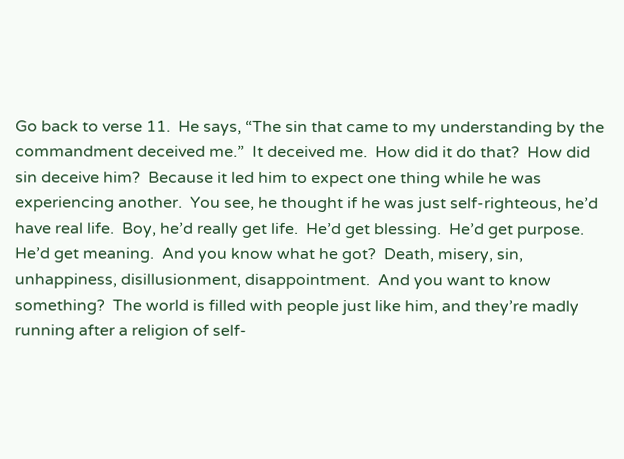Go back to verse 11.  He says, “The sin that came to my understanding by the commandment deceived me.”  It deceived me.  How did it do that?  How did sin deceive him?  Because it led him to expect one thing while he was experiencing another.  You see, he thought if he was just self-righteous, he’d have real life.  Boy, he’d really get life.  He’d get blessing.  He’d get purpose.  He’d get meaning.  And you know what he got?  Death, misery, sin, unhappiness, disillusionment, disappointment.  And you want to know something?  The world is filled with people just like him, and they’re madly running after a religion of self-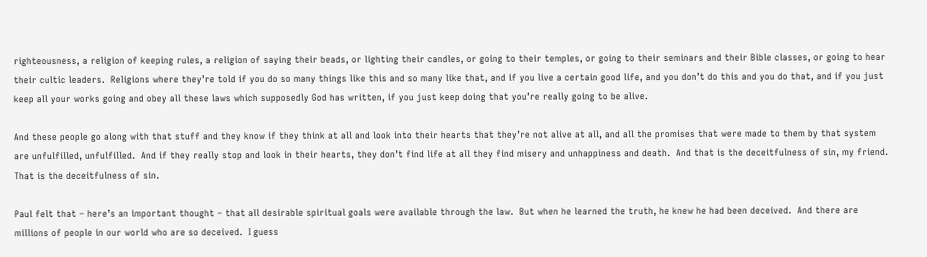righteousness, a religion of keeping rules, a religion of saying their beads, or lighting their candles, or going to their temples, or going to their seminars and their Bible classes, or going to hear their cultic leaders.  Religions where they’re told if you do so many things like this and so many like that, and if you live a certain good life, and you don’t do this and you do that, and if you just keep all your works going and obey all these laws which supposedly God has written, if you just keep doing that you’re really going to be alive.

And these people go along with that stuff and they know if they think at all and look into their hearts that they’re not alive at all, and all the promises that were made to them by that system are unfulfilled, unfulfilled.  And if they really stop and look in their hearts, they don’t find life at all they find misery and unhappiness and death.  And that is the deceitfulness of sin, my friend.  That is the deceitfulness of sin.

Paul felt that – here’s an important thought – that all desirable spiritual goals were available through the law.  But when he learned the truth, he knew he had been deceived.  And there are millions of people in our world who are so deceived.  I guess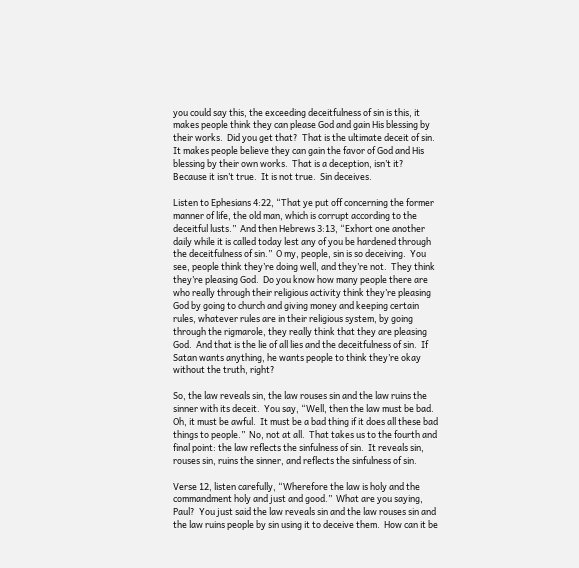you could say this, the exceeding deceitfulness of sin is this, it makes people think they can please God and gain His blessing by their works.  Did you get that?  That is the ultimate deceit of sin.  It makes people believe they can gain the favor of God and His blessing by their own works.  That is a deception, isn’t it?  Because it isn’t true.  It is not true.  Sin deceives.

Listen to Ephesians 4:22, “That ye put off concerning the former manner of life, the old man, which is corrupt according to the deceitful lusts.”  And then Hebrews 3:13, “Exhort one another daily while it is called today lest any of you be hardened through the deceitfulness of sin.”  O my, people, sin is so deceiving.  You see, people think they’re doing well, and they’re not.  They think they’re pleasing God.  Do you know how many people there are who really through their religious activity think they’re pleasing God by going to church and giving money and keeping certain rules, whatever rules are in their religious system, by going through the rigmarole, they really think that they are pleasing God.  And that is the lie of all lies and the deceitfulness of sin.  If Satan wants anything, he wants people to think they’re okay without the truth, right?

So, the law reveals sin, the law rouses sin and the law ruins the sinner with its deceit.  You say, “Well, then the law must be bad.  Oh, it must be awful.  It must be a bad thing if it does all these bad things to people.”  No, not at all.  That takes us to the fourth and final point: the law reflects the sinfulness of sin.  It reveals sin, rouses sin, ruins the sinner, and reflects the sinfulness of sin.

Verse 12, listen carefully, “Wherefore the law is holy and the commandment holy and just and good.”  What are you saying, Paul?  You just said the law reveals sin and the law rouses sin and the law ruins people by sin using it to deceive them.  How can it be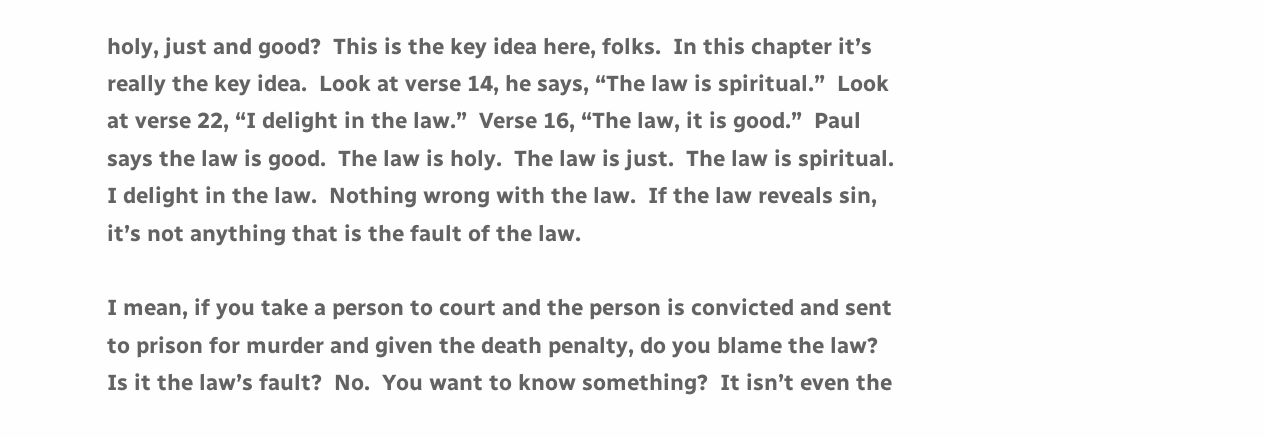holy, just and good?  This is the key idea here, folks.  In this chapter it’s really the key idea.  Look at verse 14, he says, “The law is spiritual.”  Look at verse 22, “I delight in the law.”  Verse 16, “The law, it is good.”  Paul says the law is good.  The law is holy.  The law is just.  The law is spiritual.  I delight in the law.  Nothing wrong with the law.  If the law reveals sin, it’s not anything that is the fault of the law.

I mean, if you take a person to court and the person is convicted and sent to prison for murder and given the death penalty, do you blame the law?  Is it the law’s fault?  No.  You want to know something?  It isn’t even the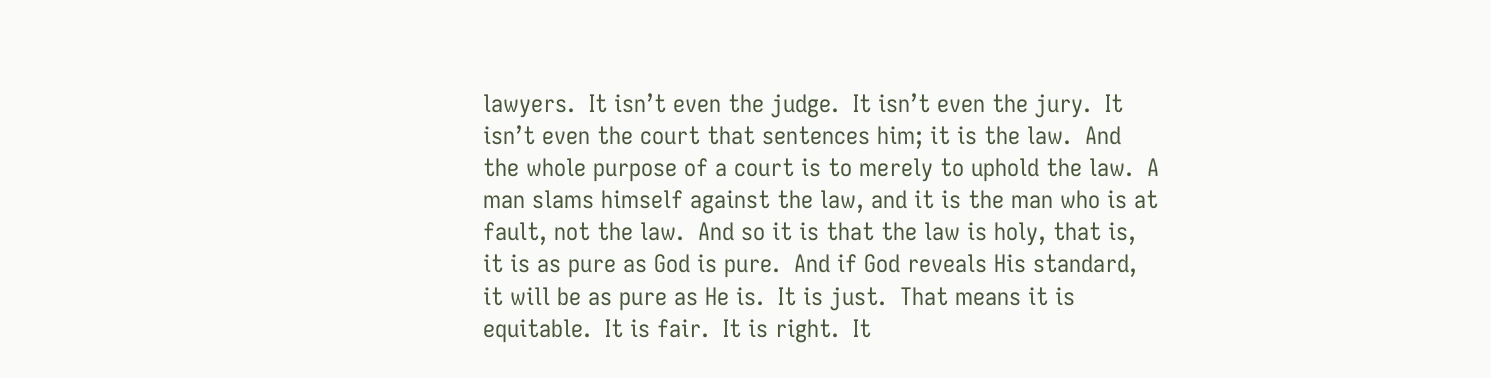lawyers.  It isn’t even the judge.  It isn’t even the jury.  It isn’t even the court that sentences him; it is the law.  And the whole purpose of a court is to merely to uphold the law.  A man slams himself against the law, and it is the man who is at fault, not the law.  And so it is that the law is holy, that is, it is as pure as God is pure.  And if God reveals His standard, it will be as pure as He is.  It is just.  That means it is equitable.  It is fair.  It is right.  It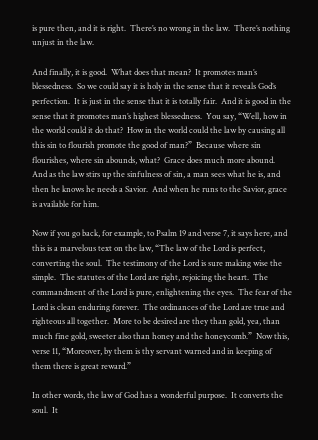is pure then, and it is right.  There’s no wrong in the law.  There’s nothing unjust in the law.

And finally, it is good.  What does that mean?  It promotes man’s blessedness.  So we could say it is holy in the sense that it reveals God’s perfection.  It is just in the sense that it is totally fair.  And it is good in the sense that it promotes man’s highest blessedness.  You say, “Well, how in the world could it do that?  How in the world could the law by causing all this sin to flourish promote the good of man?”  Because where sin flourishes, where sin abounds, what?  Grace does much more abound.  And as the law stirs up the sinfulness of sin, a man sees what he is, and then he knows he needs a Savior.  And when he runs to the Savior, grace is available for him.

Now if you go back, for example, to Psalm 19 and verse 7, it says here, and this is a marvelous text on the law, “The law of the Lord is perfect, converting the soul.  The testimony of the Lord is sure making wise the simple.  The statutes of the Lord are right, rejoicing the heart.  The commandment of the Lord is pure, enlightening the eyes.  The fear of the Lord is clean enduring forever.  The ordinances of the Lord are true and righteous all together.  More to be desired are they than gold, yea, than much fine gold, sweeter also than honey and the honeycomb.”  Now this, verse 11, “Moreover, by them is thy servant warned and in keeping of them there is great reward.”

In other words, the law of God has a wonderful purpose.  It converts the soul.  It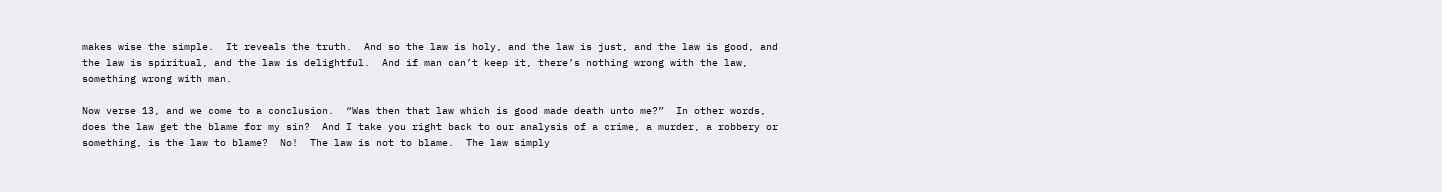makes wise the simple.  It reveals the truth.  And so the law is holy, and the law is just, and the law is good, and the law is spiritual, and the law is delightful.  And if man can’t keep it, there’s nothing wrong with the law, something wrong with man.

Now verse 13, and we come to a conclusion.  “Was then that law which is good made death unto me?”  In other words, does the law get the blame for my sin?  And I take you right back to our analysis of a crime, a murder, a robbery or something, is the law to blame?  No!  The law is not to blame.  The law simply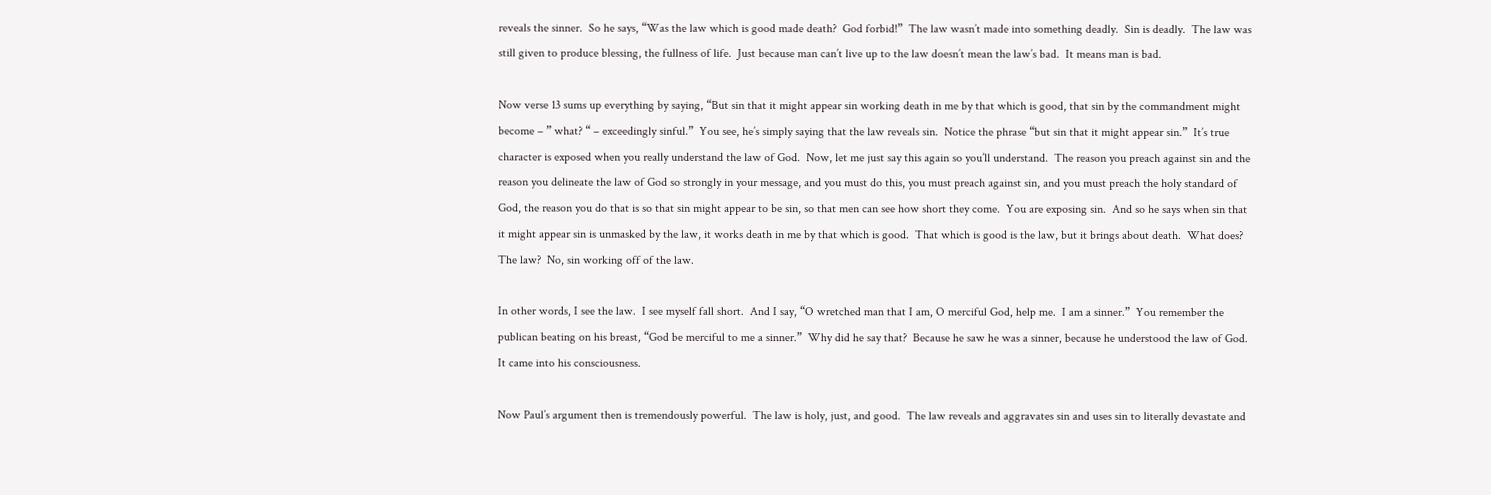reveals the sinner.  So he says, “Was the law which is good made death?  God forbid!”  The law wasn’t made into something deadly.  Sin is deadly.  The law was still given to produce blessing, the fullness of life.  Just because man can’t live up to the law doesn’t mean the law’s bad.  It means man is bad.

Now verse 13 sums up everything by saying, “But sin that it might appear sin working death in me by that which is good, that sin by the commandment might become – ” what? “ – exceedingly sinful.”  You see, he’s simply saying that the law reveals sin.  Notice the phrase “but sin that it might appear sin.”  It’s true character is exposed when you really understand the law of God.  Now, let me just say this again so you’ll understand.  The reason you preach against sin and the reason you delineate the law of God so strongly in your message, and you must do this, you must preach against sin, and you must preach the holy standard of God, the reason you do that is so that sin might appear to be sin, so that men can see how short they come.  You are exposing sin.  And so he says when sin that it might appear sin is unmasked by the law, it works death in me by that which is good.  That which is good is the law, but it brings about death.  What does?  The law?  No, sin working off of the law.

In other words, I see the law.  I see myself fall short.  And I say, “O wretched man that I am, O merciful God, help me.  I am a sinner.”  You remember the publican beating on his breast, “God be merciful to me a sinner.”  Why did he say that?  Because he saw he was a sinner, because he understood the law of God.  It came into his consciousness.

Now Paul’s argument then is tremendously powerful.  The law is holy, just, and good.  The law reveals and aggravates sin and uses sin to literally devastate and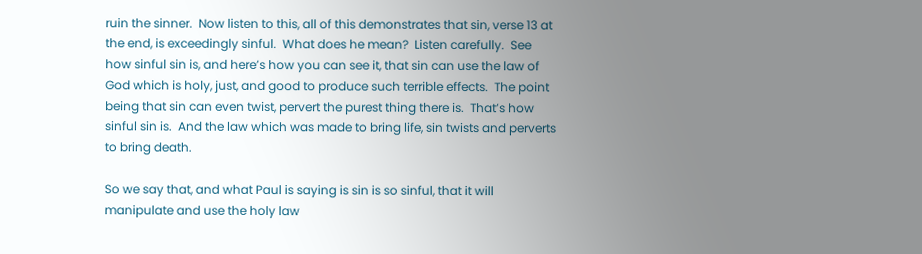ruin the sinner.  Now listen to this, all of this demonstrates that sin, verse 13 at the end, is exceedingly sinful.  What does he mean?  Listen carefully.  See how sinful sin is, and here’s how you can see it, that sin can use the law of God which is holy, just, and good to produce such terrible effects.  The point being that sin can even twist, pervert the purest thing there is.  That’s how sinful sin is.  And the law which was made to bring life, sin twists and perverts to bring death.

So we say that, and what Paul is saying is sin is so sinful, that it will manipulate and use the holy law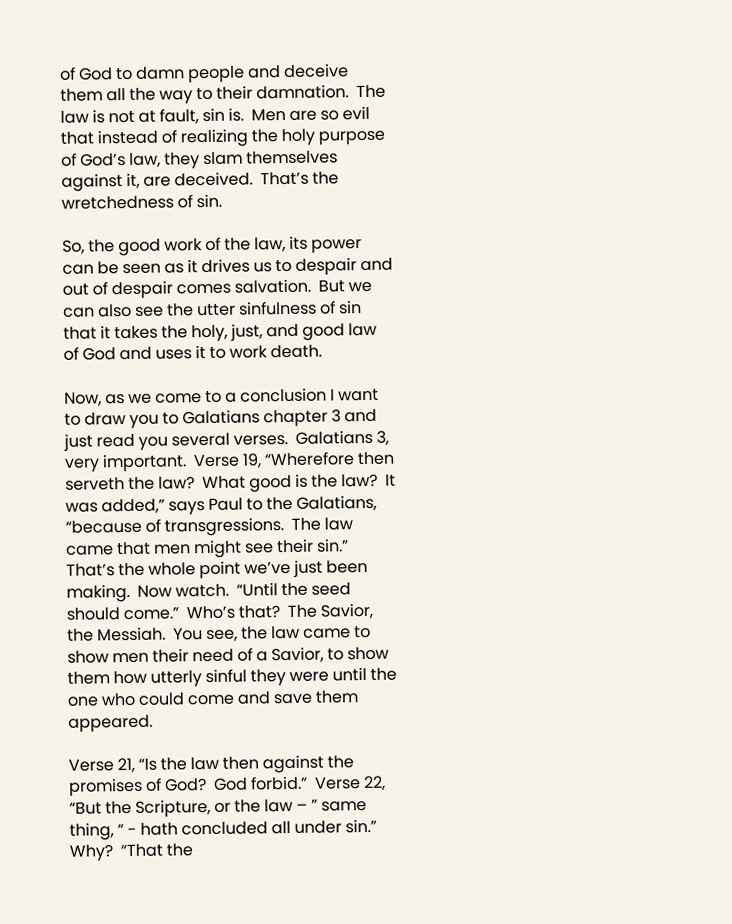of God to damn people and deceive them all the way to their damnation.  The law is not at fault, sin is.  Men are so evil that instead of realizing the holy purpose of God’s law, they slam themselves against it, are deceived.  That’s the wretchedness of sin.

So, the good work of the law, its power can be seen as it drives us to despair and out of despair comes salvation.  But we can also see the utter sinfulness of sin that it takes the holy, just, and good law of God and uses it to work death.

Now, as we come to a conclusion I want to draw you to Galatians chapter 3 and just read you several verses.  Galatians 3, very important.  Verse 19, “Wherefore then serveth the law?  What good is the law?  It was added,” says Paul to the Galatians, “because of transgressions.  The law came that men might see their sin.”  That’s the whole point we’ve just been making.  Now watch.  “Until the seed should come.”  Who’s that?  The Savior, the Messiah.  You see, the law came to show men their need of a Savior, to show them how utterly sinful they were until the one who could come and save them appeared.

Verse 21, “Is the law then against the promises of God?  God forbid.”  Verse 22, “But the Scripture, or the law – ” same thing, “ - hath concluded all under sin.”  Why?  “That the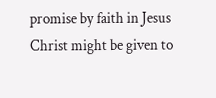promise by faith in Jesus Christ might be given to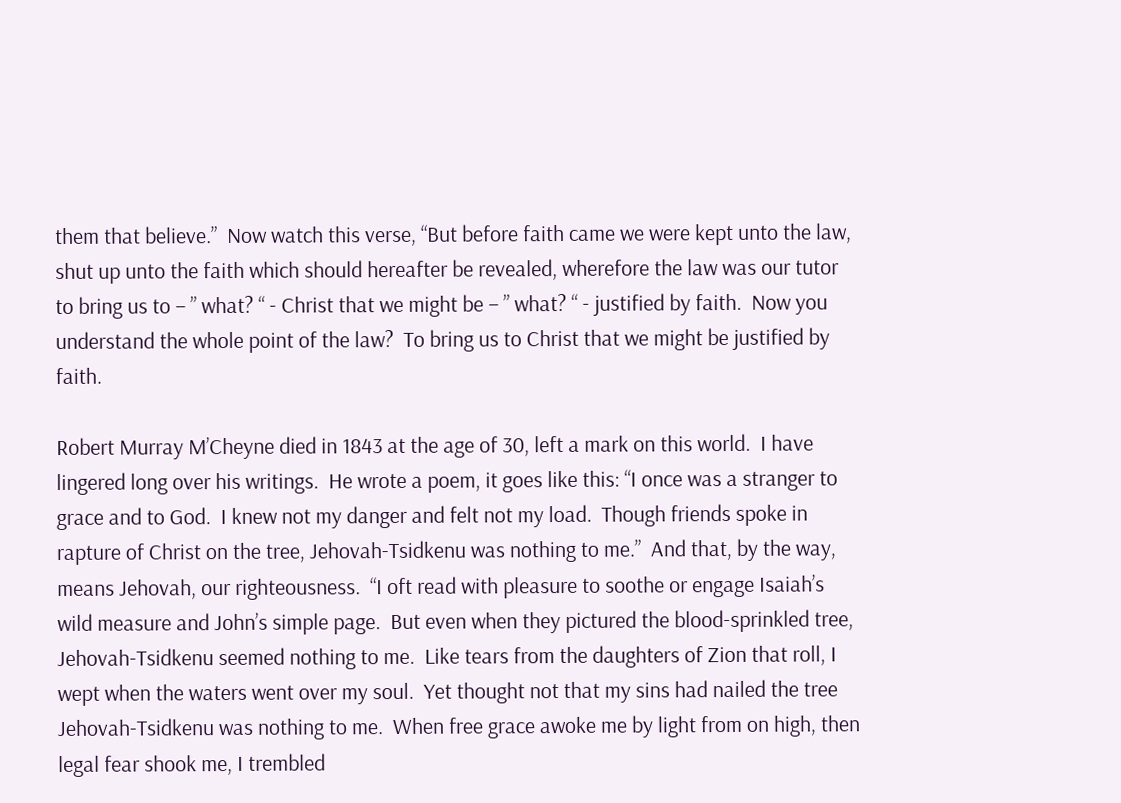them that believe.”  Now watch this verse, “But before faith came we were kept unto the law, shut up unto the faith which should hereafter be revealed, wherefore the law was our tutor to bring us to – ” what? “ - Christ that we might be – ” what? “ - justified by faith.  Now you understand the whole point of the law?  To bring us to Christ that we might be justified by faith.

Robert Murray M’Cheyne died in 1843 at the age of 30, left a mark on this world.  I have lingered long over his writings.  He wrote a poem, it goes like this: “I once was a stranger to grace and to God.  I knew not my danger and felt not my load.  Though friends spoke in rapture of Christ on the tree, Jehovah-Tsidkenu was nothing to me.”  And that, by the way, means Jehovah, our righteousness.  “I oft read with pleasure to soothe or engage Isaiah’s wild measure and John’s simple page.  But even when they pictured the blood-sprinkled tree, Jehovah-Tsidkenu seemed nothing to me.  Like tears from the daughters of Zion that roll, I wept when the waters went over my soul.  Yet thought not that my sins had nailed the tree Jehovah-Tsidkenu was nothing to me.  When free grace awoke me by light from on high, then legal fear shook me, I trembled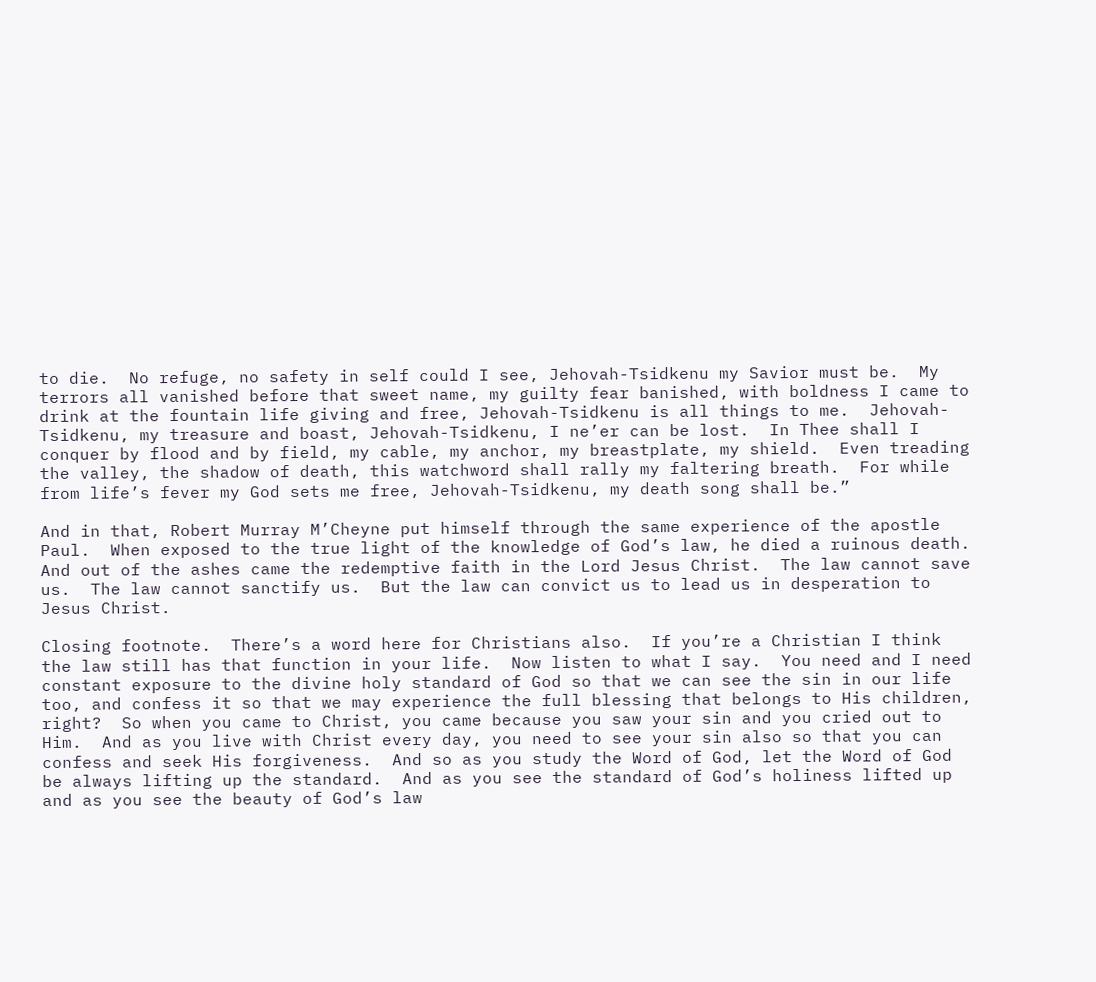to die.  No refuge, no safety in self could I see, Jehovah-Tsidkenu my Savior must be.  My terrors all vanished before that sweet name, my guilty fear banished, with boldness I came to drink at the fountain life giving and free, Jehovah-Tsidkenu is all things to me.  Jehovah-Tsidkenu, my treasure and boast, Jehovah-Tsidkenu, I ne’er can be lost.  In Thee shall I conquer by flood and by field, my cable, my anchor, my breastplate, my shield.  Even treading the valley, the shadow of death, this watchword shall rally my faltering breath.  For while from life’s fever my God sets me free, Jehovah-Tsidkenu, my death song shall be.”

And in that, Robert Murray M’Cheyne put himself through the same experience of the apostle Paul.  When exposed to the true light of the knowledge of God’s law, he died a ruinous death.  And out of the ashes came the redemptive faith in the Lord Jesus Christ.  The law cannot save us.  The law cannot sanctify us.  But the law can convict us to lead us in desperation to Jesus Christ.

Closing footnote.  There’s a word here for Christians also.  If you’re a Christian I think the law still has that function in your life.  Now listen to what I say.  You need and I need constant exposure to the divine holy standard of God so that we can see the sin in our life too, and confess it so that we may experience the full blessing that belongs to His children, right?  So when you came to Christ, you came because you saw your sin and you cried out to Him.  And as you live with Christ every day, you need to see your sin also so that you can confess and seek His forgiveness.  And so as you study the Word of God, let the Word of God be always lifting up the standard.  And as you see the standard of God’s holiness lifted up and as you see the beauty of God’s law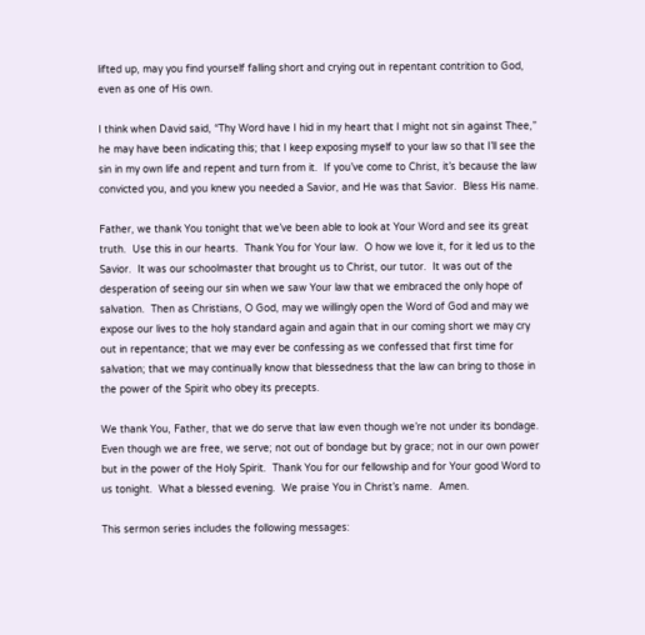lifted up, may you find yourself falling short and crying out in repentant contrition to God, even as one of His own.

I think when David said, “Thy Word have I hid in my heart that I might not sin against Thee,” he may have been indicating this; that I keep exposing myself to your law so that I’ll see the sin in my own life and repent and turn from it.  If you’ve come to Christ, it’s because the law convicted you, and you knew you needed a Savior, and He was that Savior.  Bless His name.

Father, we thank You tonight that we’ve been able to look at Your Word and see its great truth.  Use this in our hearts.  Thank You for Your law.  O how we love it, for it led us to the Savior.  It was our schoolmaster that brought us to Christ, our tutor.  It was out of the desperation of seeing our sin when we saw Your law that we embraced the only hope of salvation.  Then as Christians, O God, may we willingly open the Word of God and may we expose our lives to the holy standard again and again that in our coming short we may cry out in repentance; that we may ever be confessing as we confessed that first time for salvation; that we may continually know that blessedness that the law can bring to those in the power of the Spirit who obey its precepts.

We thank You, Father, that we do serve that law even though we’re not under its bondage.  Even though we are free, we serve; not out of bondage but by grace; not in our own power but in the power of the Holy Spirit.  Thank You for our fellowship and for Your good Word to us tonight.  What a blessed evening.  We praise You in Christ’s name.  Amen.

This sermon series includes the following messages: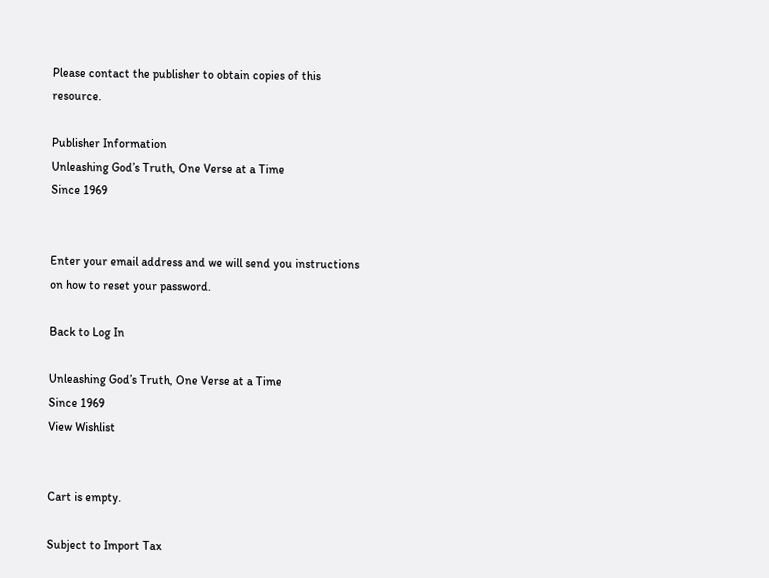Please contact the publisher to obtain copies of this resource.

Publisher Information
Unleashing God’s Truth, One Verse at a Time
Since 1969


Enter your email address and we will send you instructions on how to reset your password.

Back to Log In

Unleashing God’s Truth, One Verse at a Time
Since 1969
View Wishlist


Cart is empty.

Subject to Import Tax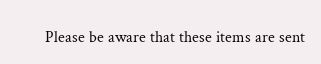Please be aware that these items are sent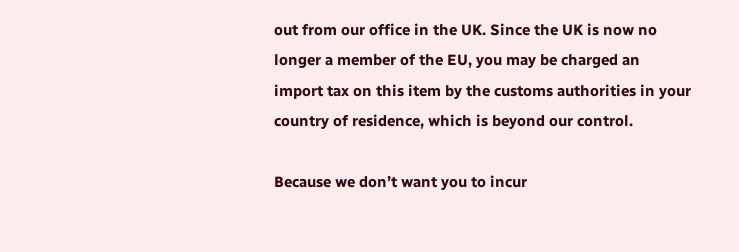out from our office in the UK. Since the UK is now no longer a member of the EU, you may be charged an import tax on this item by the customs authorities in your country of residence, which is beyond our control.

Because we don’t want you to incur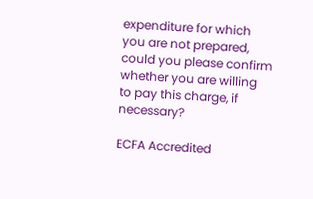expenditure for which you are not prepared, could you please confirm whether you are willing to pay this charge, if necessary?

ECFA Accredited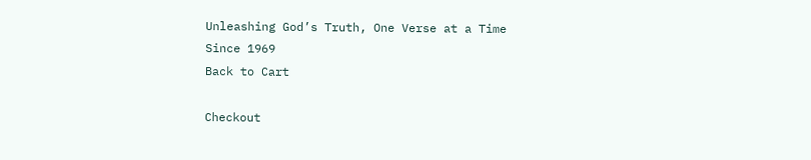Unleashing God’s Truth, One Verse at a Time
Since 1969
Back to Cart

Checkout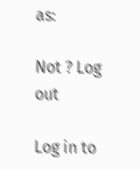as:

Not ? Log out

Log in to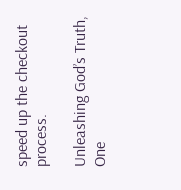speed up the checkout process.

Unleashing God’s Truth, One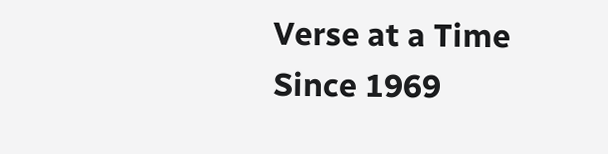Verse at a Time
Since 1969